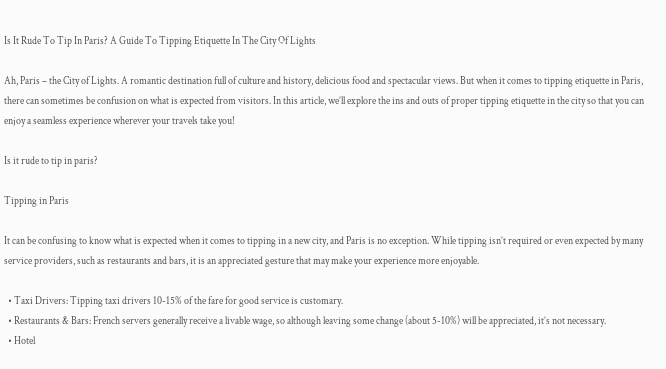Is It Rude To Tip In Paris? A Guide To Tipping Etiquette In The City Of Lights

Ah, Paris – the City of Lights. A romantic destination full of culture and history, delicious food and spectacular views. But when it comes to tipping etiquette in Paris, there can sometimes be confusion on what is expected from visitors. In this article, we’ll explore the ins and outs of proper tipping etiquette in the city so that you can enjoy a seamless experience wherever your travels take you!

Is it rude to tip in paris?

Tipping in Paris

It can be confusing to know what is expected when it comes to tipping in a new city, and Paris is no exception. While tipping isn’t required or even expected by many service providers, such as restaurants and bars, it is an appreciated gesture that may make your experience more enjoyable.

  • Taxi Drivers: Tipping taxi drivers 10-15% of the fare for good service is customary.
  • Restaurants & Bars: French servers generally receive a livable wage, so although leaving some change (about 5-10%) will be appreciated, it’s not necessary.
  • Hotel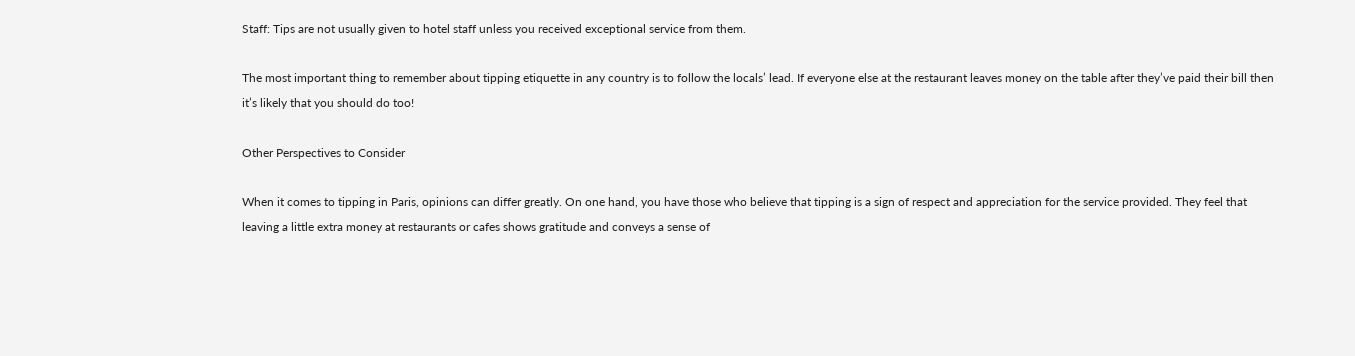Staff: Tips are not usually given to hotel staff unless you received exceptional service from them.

The most important thing to remember about tipping etiquette in any country is to follow the locals’ lead. If everyone else at the restaurant leaves money on the table after they’ve paid their bill then it’s likely that you should do too!

Other Perspectives to Consider

When it comes to tipping in Paris, opinions can differ greatly. On one hand, you have those who believe that tipping is a sign of respect and appreciation for the service provided. They feel that leaving a little extra money at restaurants or cafes shows gratitude and conveys a sense of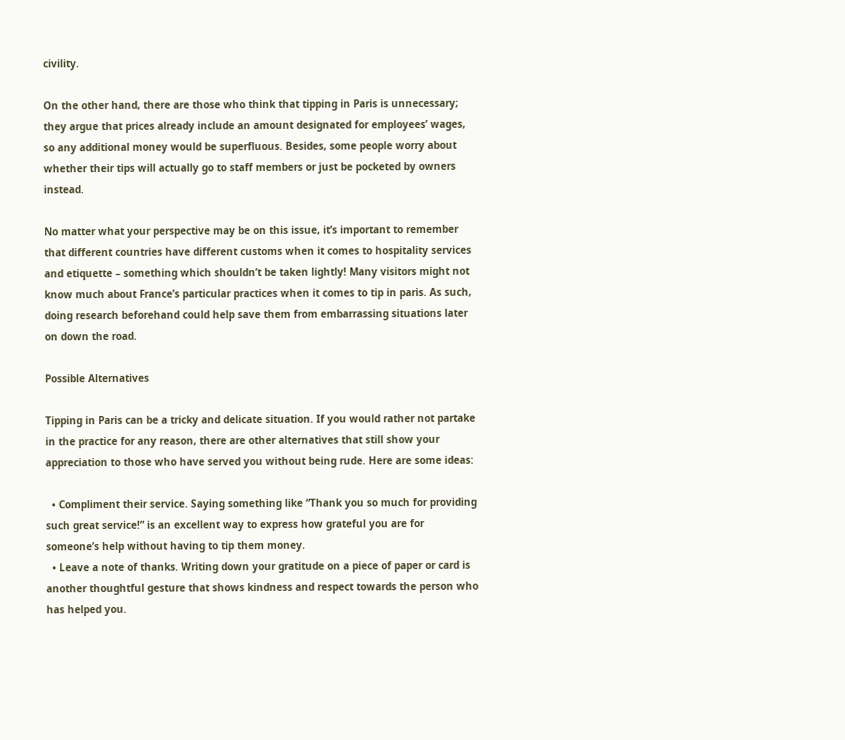civility.

On the other hand, there are those who think that tipping in Paris is unnecessary; they argue that prices already include an amount designated for employees’ wages, so any additional money would be superfluous. Besides, some people worry about whether their tips will actually go to staff members or just be pocketed by owners instead.

No matter what your perspective may be on this issue, it’s important to remember that different countries have different customs when it comes to hospitality services and etiquette – something which shouldn’t be taken lightly! Many visitors might not know much about France’s particular practices when it comes to tip in paris. As such, doing research beforehand could help save them from embarrassing situations later on down the road.

Possible Alternatives

Tipping in Paris can be a tricky and delicate situation. If you would rather not partake in the practice for any reason, there are other alternatives that still show your appreciation to those who have served you without being rude. Here are some ideas:

  • Compliment their service. Saying something like “Thank you so much for providing such great service!” is an excellent way to express how grateful you are for someone’s help without having to tip them money.
  • Leave a note of thanks. Writing down your gratitude on a piece of paper or card is another thoughtful gesture that shows kindness and respect towards the person who has helped you.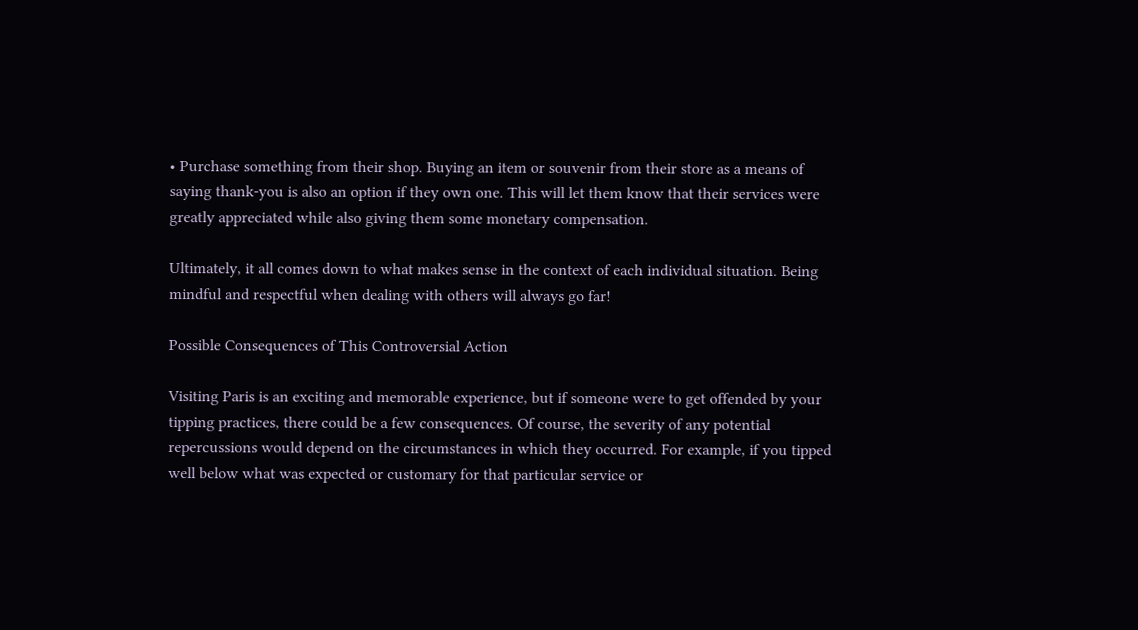• Purchase something from their shop. Buying an item or souvenir from their store as a means of saying thank-you is also an option if they own one. This will let them know that their services were greatly appreciated while also giving them some monetary compensation.

Ultimately, it all comes down to what makes sense in the context of each individual situation. Being mindful and respectful when dealing with others will always go far!

Possible Consequences of This Controversial Action

Visiting Paris is an exciting and memorable experience, but if someone were to get offended by your tipping practices, there could be a few consequences. Of course, the severity of any potential repercussions would depend on the circumstances in which they occurred. For example, if you tipped well below what was expected or customary for that particular service or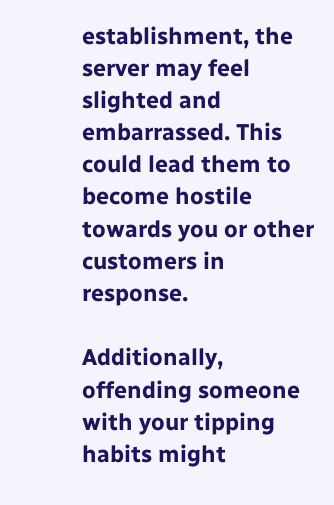establishment, the server may feel slighted and embarrassed. This could lead them to become hostile towards you or other customers in response.

Additionally, offending someone with your tipping habits might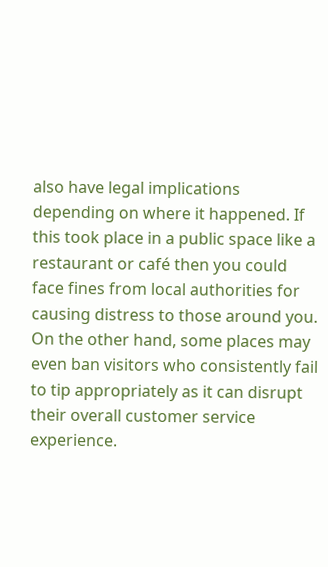also have legal implications depending on where it happened. If this took place in a public space like a restaurant or café then you could face fines from local authorities for causing distress to those around you. On the other hand, some places may even ban visitors who consistently fail to tip appropriately as it can disrupt their overall customer service experience.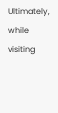Ultimately, while visiting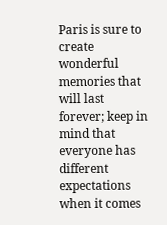Paris is sure to create wonderful memories that will last forever; keep in mind that everyone has different expectations when it comes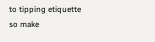to tipping etiquette so make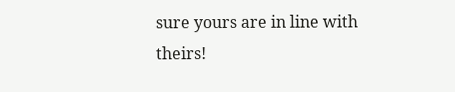sure yours are in line with theirs!